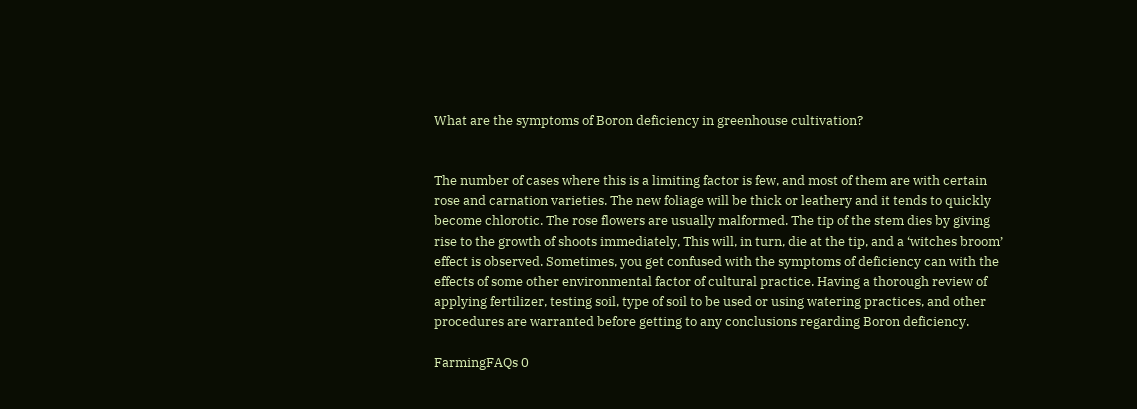What are the symptoms of Boron deficiency in greenhouse cultivation?


The number of cases where this is a limiting factor is few, and most of them are with certain rose and carnation varieties. The new foliage will be thick or leathery and it tends to quickly become chlorotic. The rose flowers are usually malformed. The tip of the stem dies by giving rise to the growth of shoots immediately, This will, in turn, die at the tip, and a ‘witches broom’ effect is observed. Sometimes, you get confused with the symptoms of deficiency can with the effects of some other environmental factor of cultural practice. Having a thorough review of applying fertilizer, testing soil, type of soil to be used or using watering practices, and other procedures are warranted before getting to any conclusions regarding Boron deficiency.

FarmingFAQs 0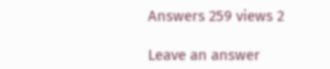Answers 259 views 2

Leave an answer